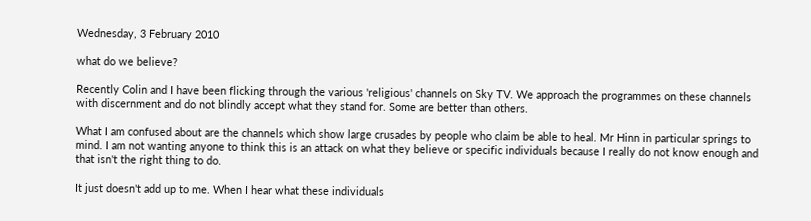Wednesday, 3 February 2010

what do we believe?

Recently Colin and I have been flicking through the various 'religious' channels on Sky TV. We approach the programmes on these channels with discernment and do not blindly accept what they stand for. Some are better than others.

What I am confused about are the channels which show large crusades by people who claim be able to heal. Mr Hinn in particular springs to mind. I am not wanting anyone to think this is an attack on what they believe or specific individuals because I really do not know enough and that isn't the right thing to do.

It just doesn't add up to me. When I hear what these individuals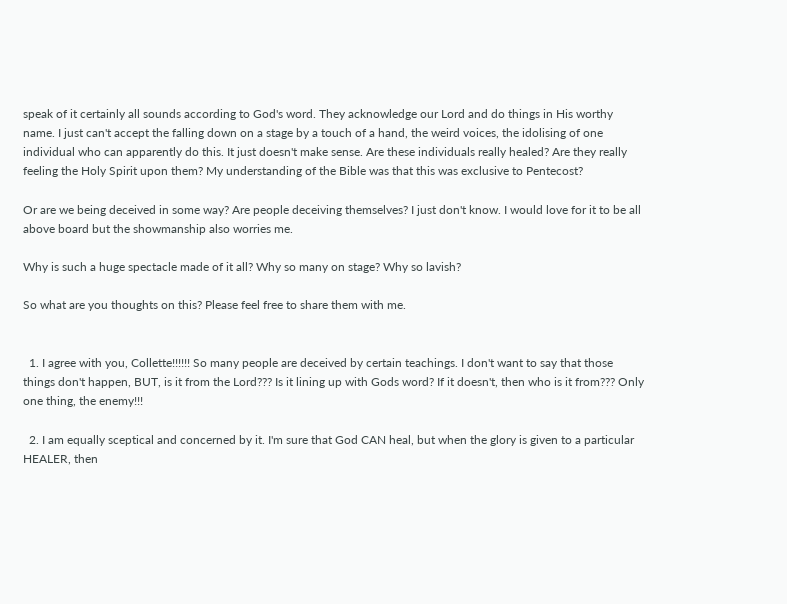speak of it certainly all sounds according to God's word. They acknowledge our Lord and do things in His worthy name. I just can't accept the falling down on a stage by a touch of a hand, the weird voices, the idolising of one individual who can apparently do this. It just doesn't make sense. Are these individuals really healed? Are they really feeling the Holy Spirit upon them? My understanding of the Bible was that this was exclusive to Pentecost?

Or are we being deceived in some way? Are people deceiving themselves? I just don't know. I would love for it to be all above board but the showmanship also worries me.

Why is such a huge spectacle made of it all? Why so many on stage? Why so lavish?

So what are you thoughts on this? Please feel free to share them with me.


  1. I agree with you, Collette!!!!!! So many people are deceived by certain teachings. I don't want to say that those things don't happen, BUT, is it from the Lord??? Is it lining up with Gods word? If it doesn't, then who is it from??? Only one thing, the enemy!!!

  2. I am equally sceptical and concerned by it. I'm sure that God CAN heal, but when the glory is given to a particular HEALER, then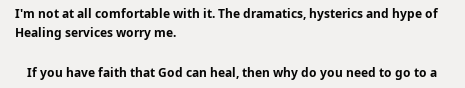I'm not at all comfortable with it. The dramatics, hysterics and hype of Healing services worry me.

    If you have faith that God can heal, then why do you need to go to a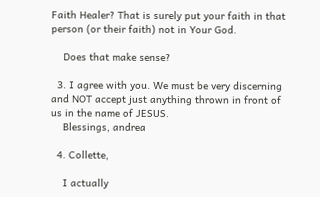Faith Healer? That is surely put your faith in that person (or their faith) not in Your God.

    Does that make sense?

  3. I agree with you. We must be very discerning and NOT accept just anything thrown in front of us in the name of JESUS.
    Blessings, andrea

  4. Collette,

    I actually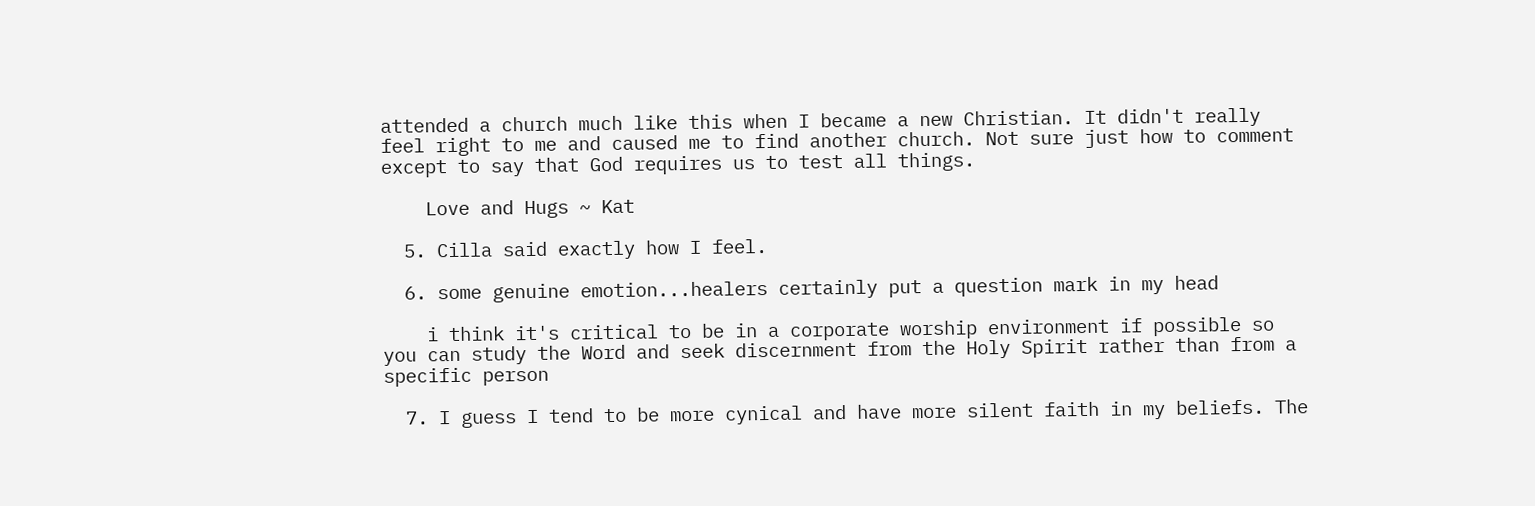attended a church much like this when I became a new Christian. It didn't really feel right to me and caused me to find another church. Not sure just how to comment except to say that God requires us to test all things.

    Love and Hugs ~ Kat

  5. Cilla said exactly how I feel.

  6. some genuine emotion...healers certainly put a question mark in my head

    i think it's critical to be in a corporate worship environment if possible so you can study the Word and seek discernment from the Holy Spirit rather than from a specific person

  7. I guess I tend to be more cynical and have more silent faith in my beliefs. The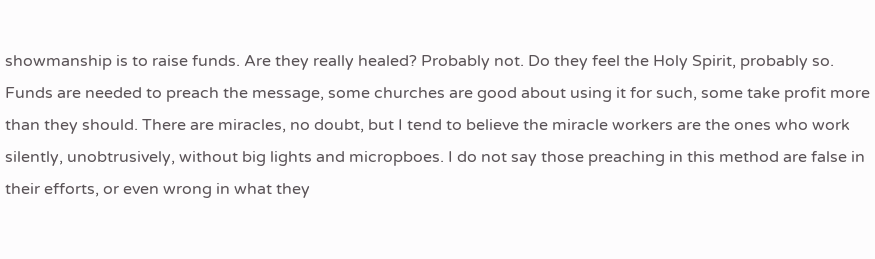showmanship is to raise funds. Are they really healed? Probably not. Do they feel the Holy Spirit, probably so. Funds are needed to preach the message, some churches are good about using it for such, some take profit more than they should. There are miracles, no doubt, but I tend to believe the miracle workers are the ones who work silently, unobtrusively, without big lights and micropboes. I do not say those preaching in this method are false in their efforts, or even wrong in what they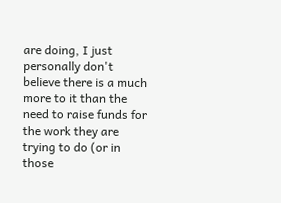are doing, I just personally don't believe there is a much more to it than the need to raise funds for the work they are trying to do (or in those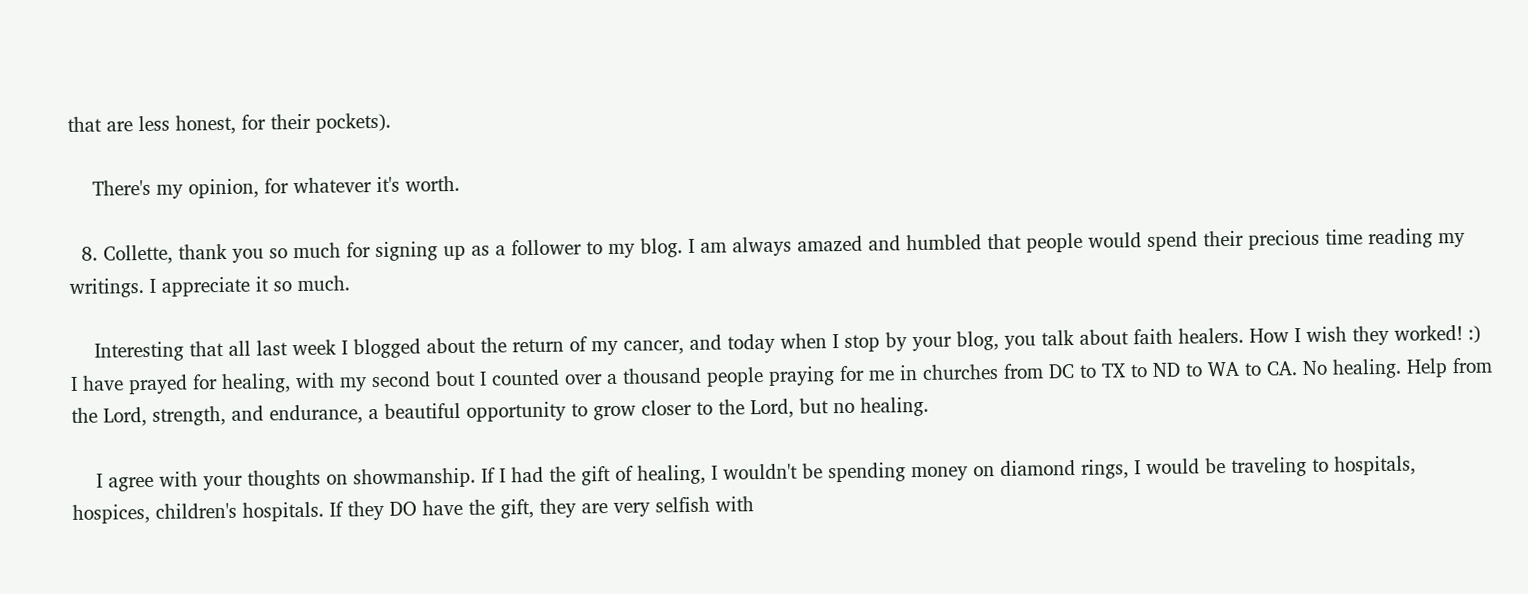that are less honest, for their pockets).

    There's my opinion, for whatever it's worth.

  8. Collette, thank you so much for signing up as a follower to my blog. I am always amazed and humbled that people would spend their precious time reading my writings. I appreciate it so much.

    Interesting that all last week I blogged about the return of my cancer, and today when I stop by your blog, you talk about faith healers. How I wish they worked! :) I have prayed for healing, with my second bout I counted over a thousand people praying for me in churches from DC to TX to ND to WA to CA. No healing. Help from the Lord, strength, and endurance, a beautiful opportunity to grow closer to the Lord, but no healing.

    I agree with your thoughts on showmanship. If I had the gift of healing, I wouldn't be spending money on diamond rings, I would be traveling to hospitals, hospices, children's hospitals. If they DO have the gift, they are very selfish with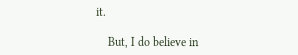it.

    But, I do believe in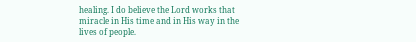healing. I do believe the Lord works that miracle in His time and in His way in the lives of people.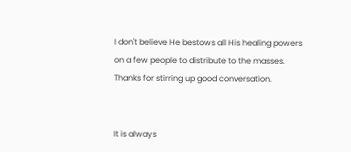I don't believe He bestows all His healing powers on a few people to distribute to the masses. Thanks for stirring up good conversation.


It is always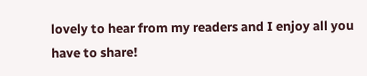lovely to hear from my readers and I enjoy all you have to share!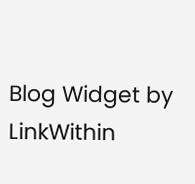Blog Widget by LinkWithin